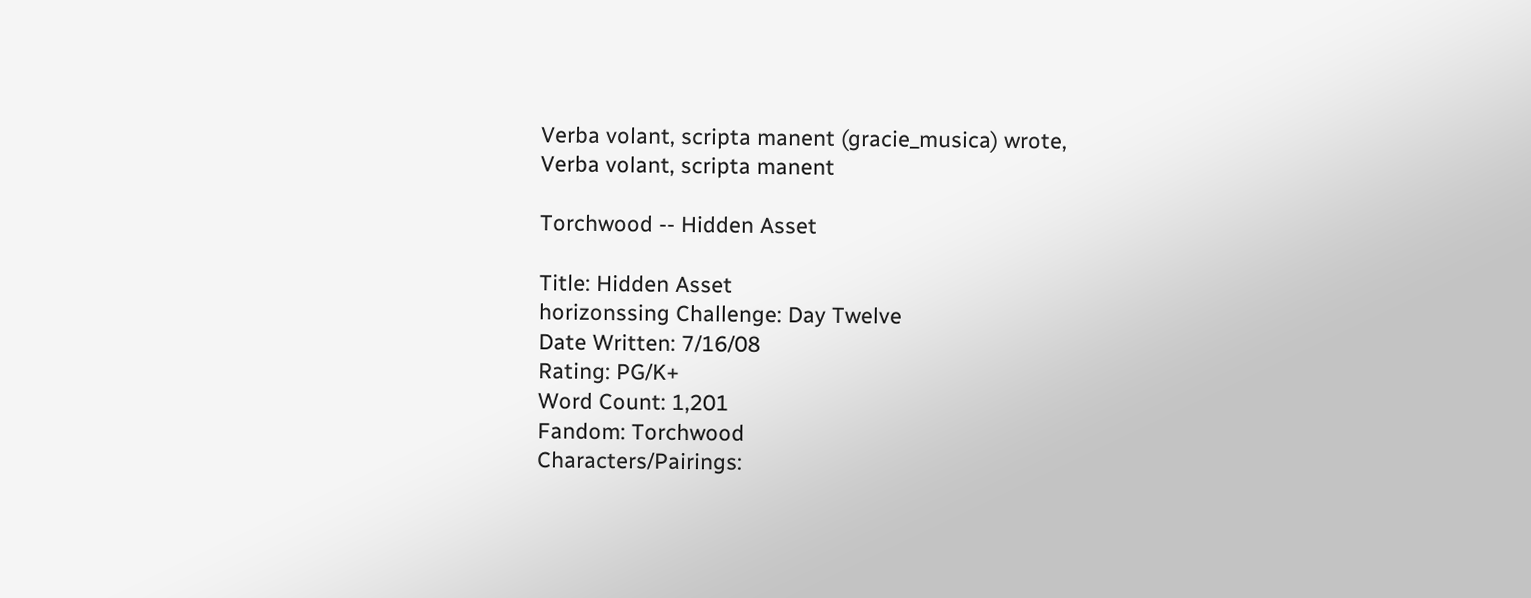Verba volant, scripta manent (gracie_musica) wrote,
Verba volant, scripta manent

Torchwood -- Hidden Asset

Title: Hidden Asset
horizonssing Challenge: Day Twelve
Date Written: 7/16/08
Rating: PG/K+
Word Count: 1,201
Fandom: Torchwood
Characters/Pairings: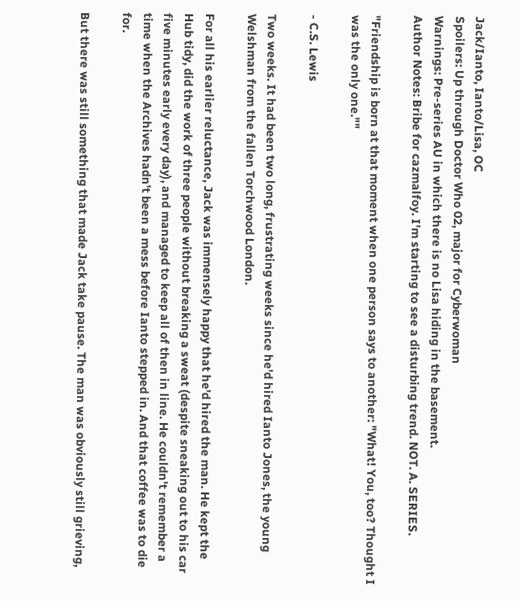Jack/Ianto, Ianto/Lisa, OC
Spoilers: Up through Doctor Who 02, major for Cyberwoman
Warnings: Pre-series AU in which there is no Lisa hiding in the basement.
Author Notes: Bribe for cazmalfoy. I'm starting to see a disturbing trend. NOT. A. SERIES.

"Friendship is born at that moment when one person says to another: "What! You, too? Thought I was the only one.""

- C.S. Lewis

Two weeks. It had been two long, frustrating weeks since he'd hired Ianto Jones, the young Welshman from the fallen Torchwood London.

For all his earlier reluctance, Jack was immensely happy that he'd hired the man. He kept the Hub tidy, did the work of three people without breaking a sweat (despite sneaking out to his car five minutes early every day), and managed to keep all of then in line. He couldn't remember a time when the Archives hadn't been a mess before Ianto stepped in. And that coffee was to die for.

But there was still something that made Jack take pause. The man was obviously still grieving,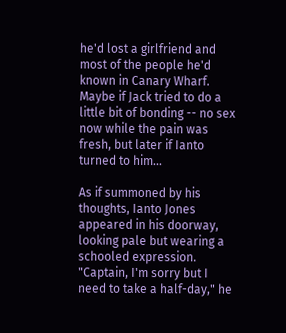he'd lost a girlfriend and most of the people he'd known in Canary Wharf. Maybe if Jack tried to do a little bit of bonding -- no sex now while the pain was fresh, but later if Ianto turned to him...

As if summoned by his thoughts, Ianto Jones appeared in his doorway, looking pale but wearing a schooled expression. "Captain, I'm sorry but I need to take a half-day," he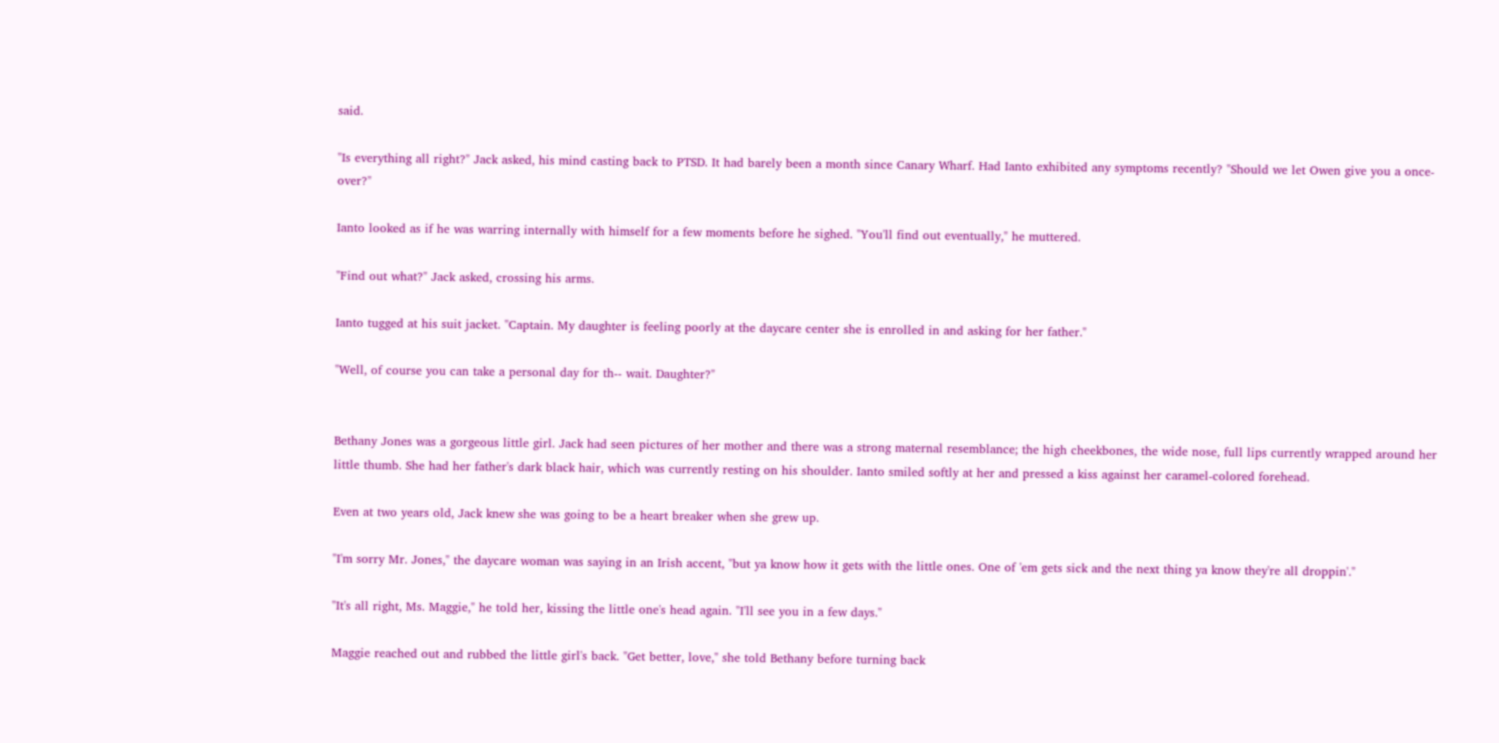said.

"Is everything all right?" Jack asked, his mind casting back to PTSD. It had barely been a month since Canary Wharf. Had Ianto exhibited any symptoms recently? "Should we let Owen give you a once-over?"

Ianto looked as if he was warring internally with himself for a few moments before he sighed. "You'll find out eventually," he muttered.

"Find out what?" Jack asked, crossing his arms.

Ianto tugged at his suit jacket. "Captain. My daughter is feeling poorly at the daycare center she is enrolled in and asking for her father."

"Well, of course you can take a personal day for th-- wait. Daughter?"


Bethany Jones was a gorgeous little girl. Jack had seen pictures of her mother and there was a strong maternal resemblance; the high cheekbones, the wide nose, full lips currently wrapped around her little thumb. She had her father's dark black hair, which was currently resting on his shoulder. Ianto smiled softly at her and pressed a kiss against her caramel-colored forehead.

Even at two years old, Jack knew she was going to be a heart breaker when she grew up.

"I'm sorry Mr. Jones," the daycare woman was saying in an Irish accent, "but ya know how it gets with the little ones. One of 'em gets sick and the next thing ya know they're all droppin'."

"It's all right, Ms. Maggie," he told her, kissing the little one's head again. "I'll see you in a few days."

Maggie reached out and rubbed the little girl's back. "Get better, love," she told Bethany before turning back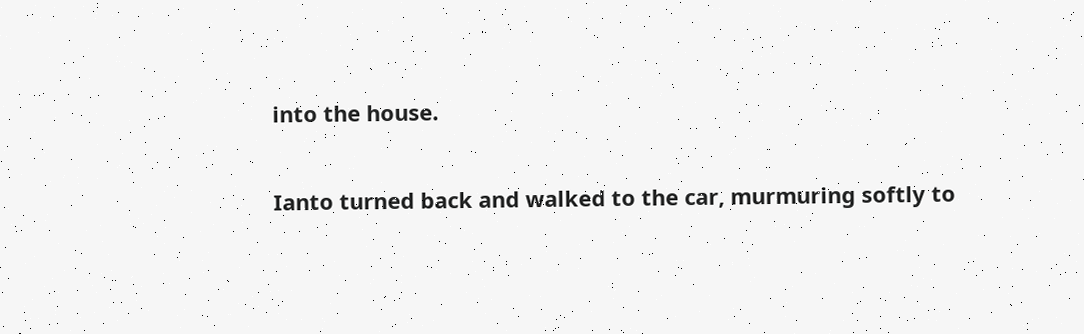into the house.

Ianto turned back and walked to the car, murmuring softly to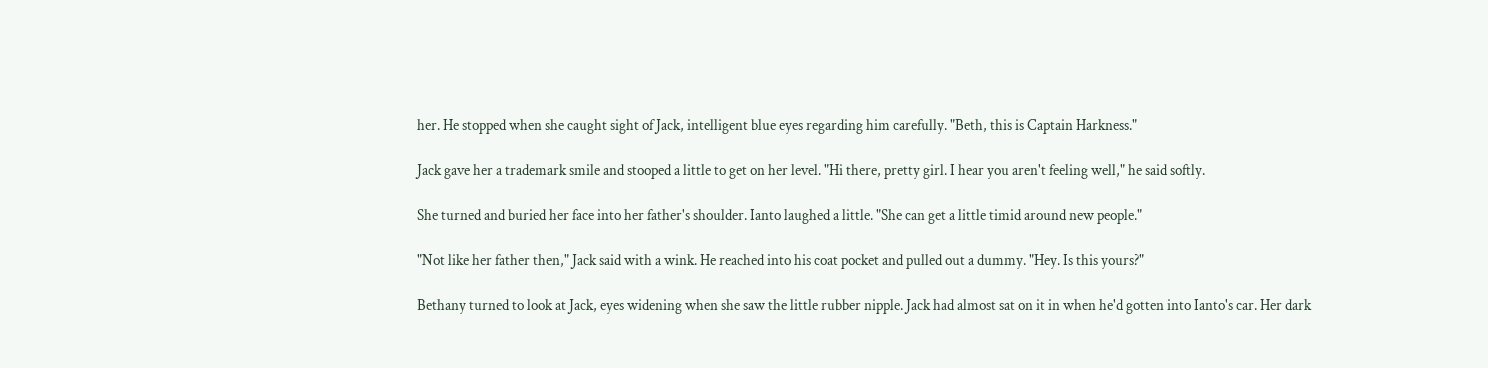her. He stopped when she caught sight of Jack, intelligent blue eyes regarding him carefully. "Beth, this is Captain Harkness."

Jack gave her a trademark smile and stooped a little to get on her level. "Hi there, pretty girl. I hear you aren't feeling well," he said softly.

She turned and buried her face into her father's shoulder. Ianto laughed a little. "She can get a little timid around new people."

"Not like her father then," Jack said with a wink. He reached into his coat pocket and pulled out a dummy. "Hey. Is this yours?"

Bethany turned to look at Jack, eyes widening when she saw the little rubber nipple. Jack had almost sat on it in when he'd gotten into Ianto's car. Her dark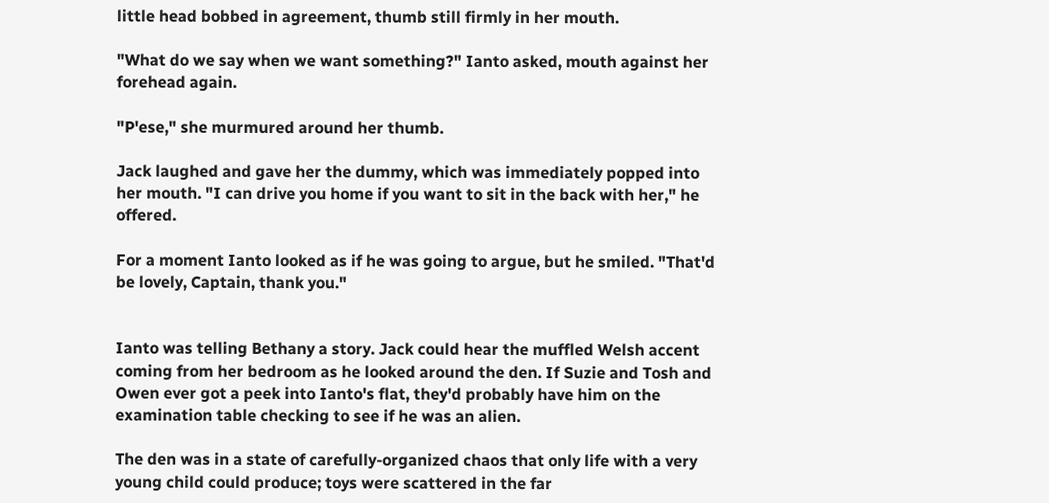little head bobbed in agreement, thumb still firmly in her mouth.

"What do we say when we want something?" Ianto asked, mouth against her forehead again.

"P'ese," she murmured around her thumb.

Jack laughed and gave her the dummy, which was immediately popped into her mouth. "I can drive you home if you want to sit in the back with her," he offered.

For a moment Ianto looked as if he was going to argue, but he smiled. "That'd be lovely, Captain, thank you."


Ianto was telling Bethany a story. Jack could hear the muffled Welsh accent coming from her bedroom as he looked around the den. If Suzie and Tosh and Owen ever got a peek into Ianto's flat, they'd probably have him on the examination table checking to see if he was an alien.

The den was in a state of carefully-organized chaos that only life with a very young child could produce; toys were scattered in the far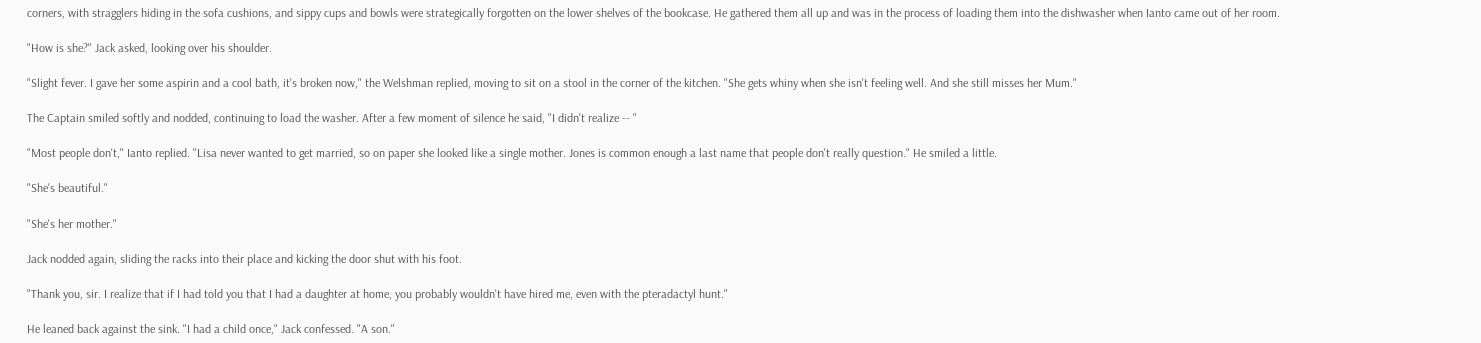corners, with stragglers hiding in the sofa cushions, and sippy cups and bowls were strategically forgotten on the lower shelves of the bookcase. He gathered them all up and was in the process of loading them into the dishwasher when Ianto came out of her room.

"How is she?" Jack asked, looking over his shoulder.

"Slight fever. I gave her some aspirin and a cool bath, it's broken now," the Welshman replied, moving to sit on a stool in the corner of the kitchen. "She gets whiny when she isn't feeling well. And she still misses her Mum."

The Captain smiled softly and nodded, continuing to load the washer. After a few moment of silence he said, "I didn't realize -- "

"Most people don't," Ianto replied. "Lisa never wanted to get married, so on paper she looked like a single mother. Jones is common enough a last name that people don't really question." He smiled a little.

"She's beautiful."

"She's her mother."

Jack nodded again, sliding the racks into their place and kicking the door shut with his foot.

"Thank you, sir. I realize that if I had told you that I had a daughter at home, you probably wouldn't have hired me, even with the pteradactyl hunt."

He leaned back against the sink. "I had a child once," Jack confessed. "A son."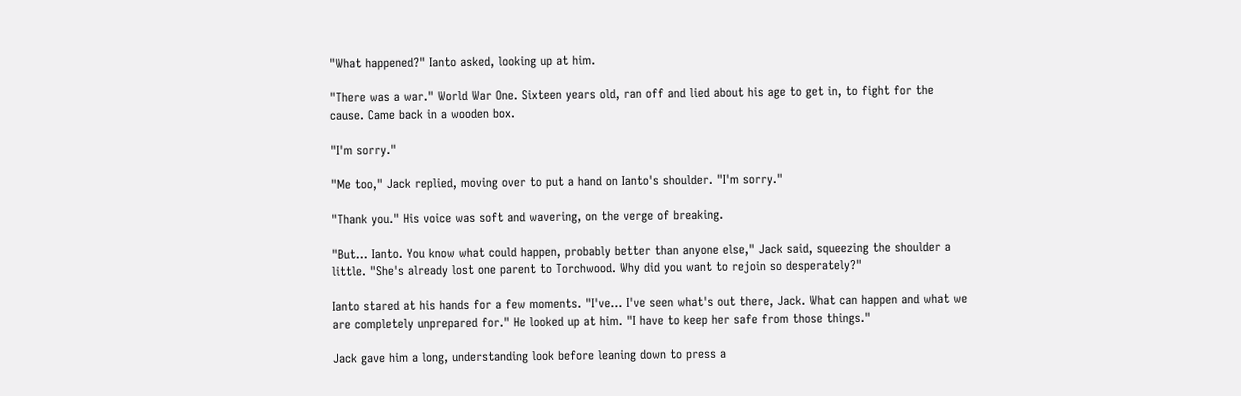"What happened?" Ianto asked, looking up at him.

"There was a war." World War One. Sixteen years old, ran off and lied about his age to get in, to fight for the cause. Came back in a wooden box.

"I'm sorry."

"Me too," Jack replied, moving over to put a hand on Ianto's shoulder. "I'm sorry."

"Thank you." His voice was soft and wavering, on the verge of breaking.

"But... Ianto. You know what could happen, probably better than anyone else," Jack said, squeezing the shoulder a little. "She's already lost one parent to Torchwood. Why did you want to rejoin so desperately?"

Ianto stared at his hands for a few moments. "I've... I've seen what's out there, Jack. What can happen and what we are completely unprepared for." He looked up at him. "I have to keep her safe from those things."

Jack gave him a long, understanding look before leaning down to press a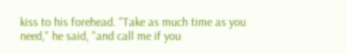kiss to his forehead. "Take as much time as you need," he said, "and call me if you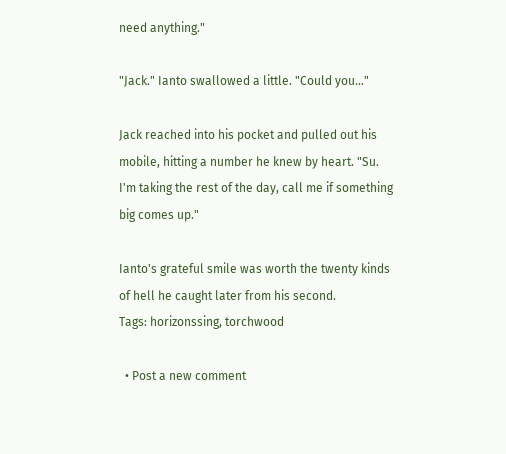need anything."

"Jack." Ianto swallowed a little. "Could you..."

Jack reached into his pocket and pulled out his mobile, hitting a number he knew by heart. "Su. I'm taking the rest of the day, call me if something big comes up."

Ianto's grateful smile was worth the twenty kinds of hell he caught later from his second.
Tags: horizonssing, torchwood

  • Post a new comment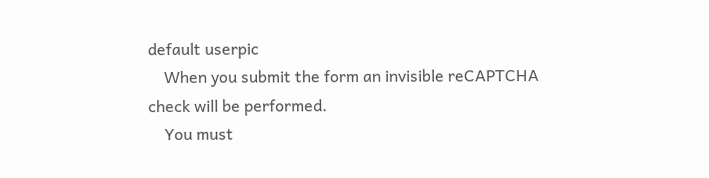default userpic
    When you submit the form an invisible reCAPTCHA check will be performed.
    You must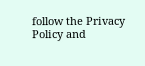follow the Privacy Policy and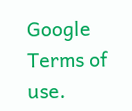Google Terms of use.